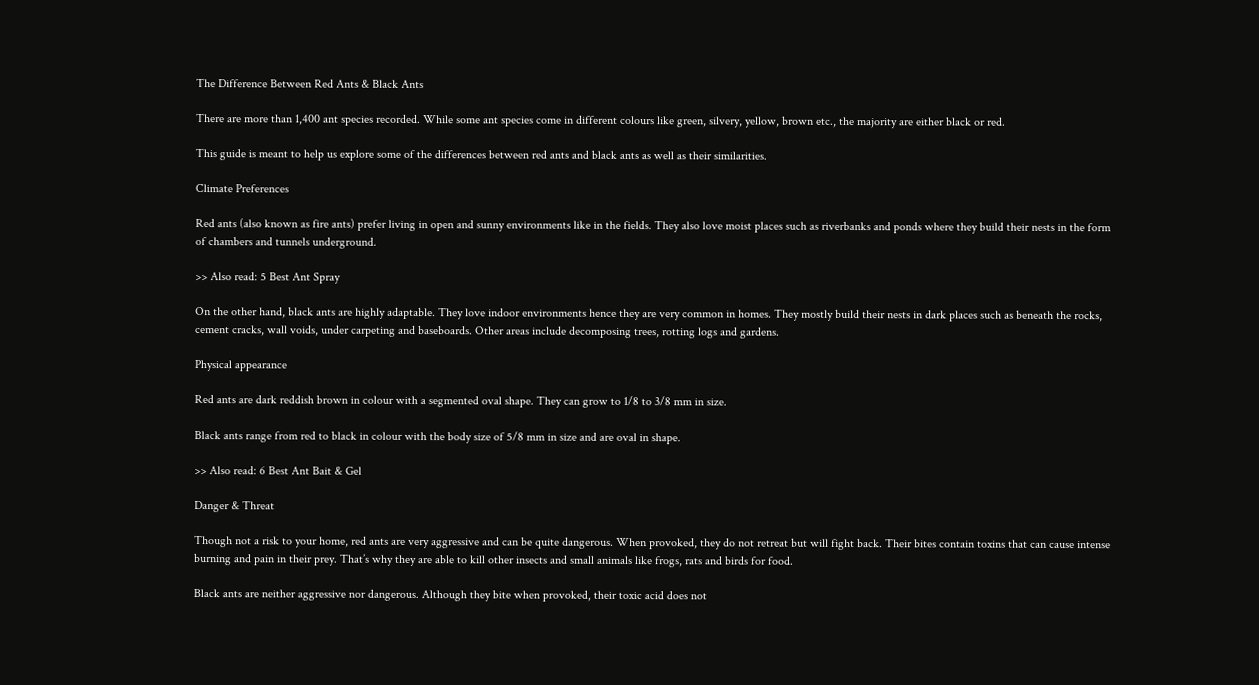The Difference Between Red Ants & Black Ants

There are more than 1,400 ant species recorded. While some ant species come in different colours like green, silvery, yellow, brown etc., the majority are either black or red.

This guide is meant to help us explore some of the differences between red ants and black ants as well as their similarities.

Climate Preferences

Red ants (also known as fire ants) prefer living in open and sunny environments like in the fields. They also love moist places such as riverbanks and ponds where they build their nests in the form of chambers and tunnels underground.

>> Also read: 5 Best Ant Spray

On the other hand, black ants are highly adaptable. They love indoor environments hence they are very common in homes. They mostly build their nests in dark places such as beneath the rocks, cement cracks, wall voids, under carpeting and baseboards. Other areas include decomposing trees, rotting logs and gardens.

Physical appearance

Red ants are dark reddish brown in colour with a segmented oval shape. They can grow to 1/8 to 3/8 mm in size.

Black ants range from red to black in colour with the body size of 5/8 mm in size and are oval in shape.

>> Also read: 6 Best Ant Bait & Gel

Danger & Threat

Though not a risk to your home, red ants are very aggressive and can be quite dangerous. When provoked, they do not retreat but will fight back. Their bites contain toxins that can cause intense burning and pain in their prey. That’s why they are able to kill other insects and small animals like frogs, rats and birds for food.

Black ants are neither aggressive nor dangerous. Although they bite when provoked, their toxic acid does not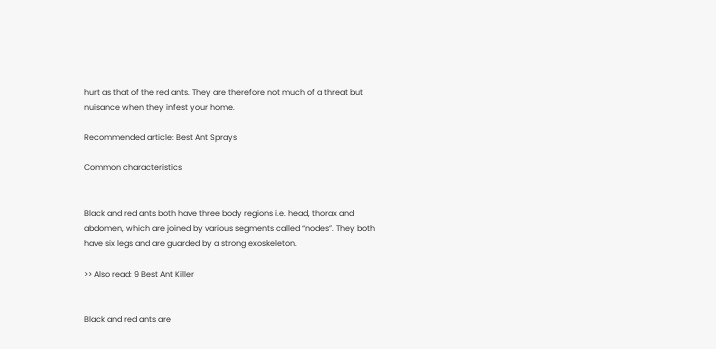hurt as that of the red ants. They are therefore not much of a threat but nuisance when they infest your home.

Recommended article: Best Ant Sprays

Common characteristics


Black and red ants both have three body regions i.e. head, thorax and abdomen, which are joined by various segments called “nodes”. They both have six legs and are guarded by a strong exoskeleton.

>> Also read: 9 Best Ant Killer


Black and red ants are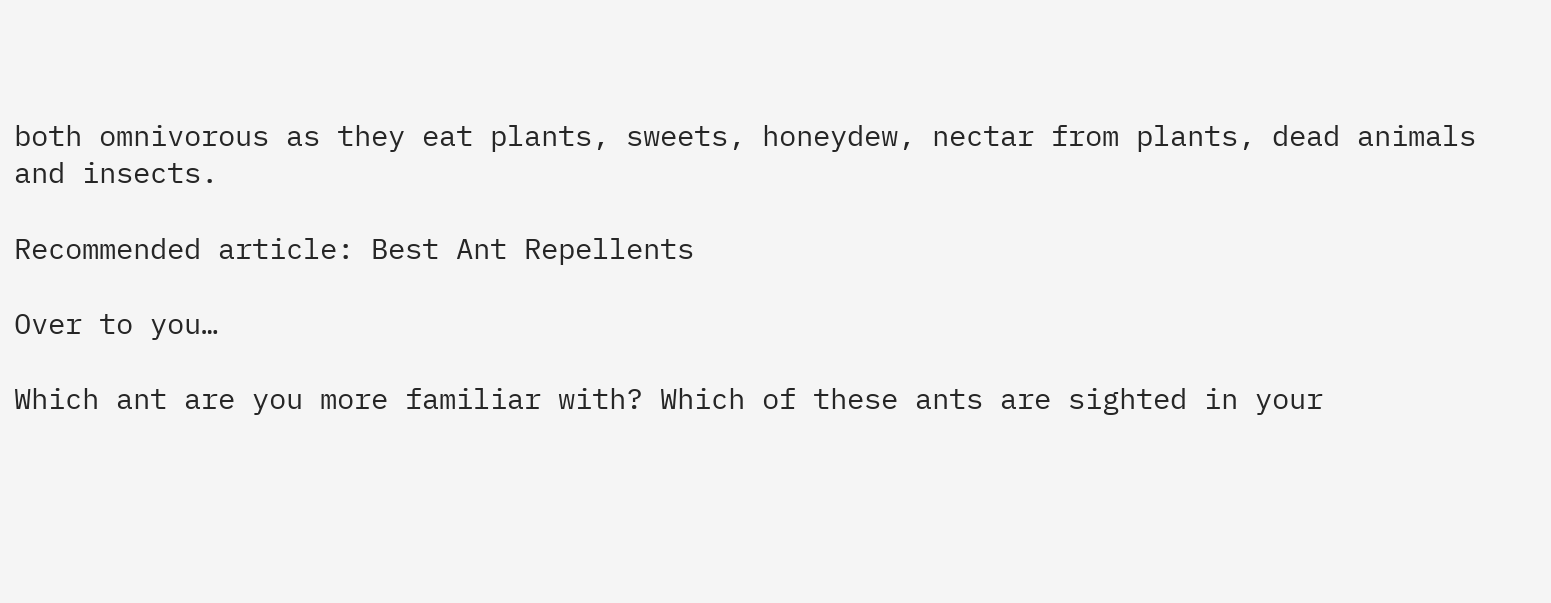both omnivorous as they eat plants, sweets, honeydew, nectar from plants, dead animals and insects.

Recommended article: Best Ant Repellents

Over to you…

Which ant are you more familiar with? Which of these ants are sighted in your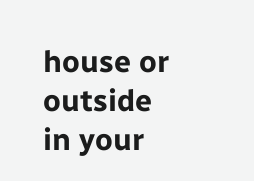house or outside in your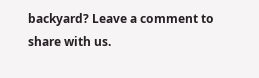backyard? Leave a comment to share with us.